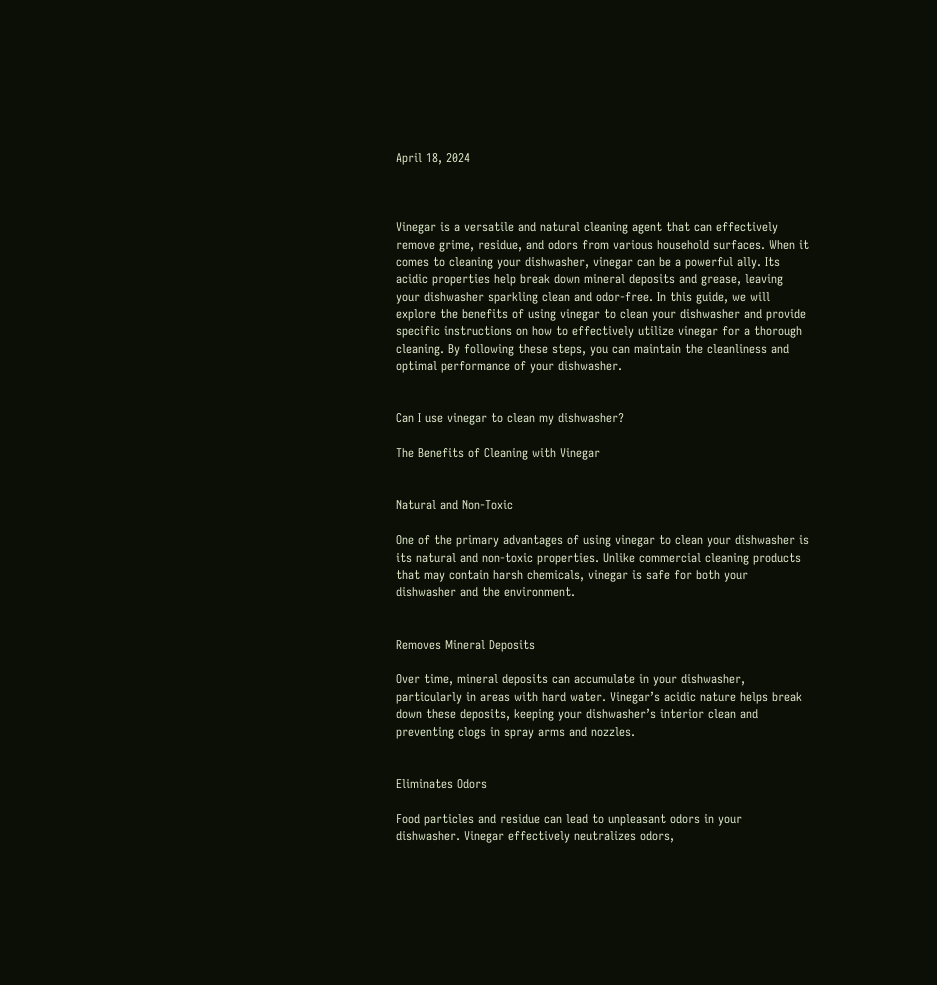April 18, 2024



Vinegar is a versatile and natural cleaning agent that can effectively remove grime, residue, and odors from various household surfaces. When it comes to cleaning your dishwasher, vinegar can be a powerful ally. Its acidic properties help break down mineral deposits and grease, leaving your dishwasher sparkling clean and odor-free. In this guide, we will explore the benefits of using vinegar to clean your dishwasher and provide specific instructions on how to effectively utilize vinegar for a thorough cleaning. By following these steps, you can maintain the cleanliness and optimal performance of your dishwasher.


Can I use vinegar to clean my dishwasher?

The Benefits of Cleaning with Vinegar


Natural and Non-Toxic

One of the primary advantages of using vinegar to clean your dishwasher is its natural and non-toxic properties. Unlike commercial cleaning products that may contain harsh chemicals, vinegar is safe for both your dishwasher and the environment.


Removes Mineral Deposits

Over time, mineral deposits can accumulate in your dishwasher, particularly in areas with hard water. Vinegar’s acidic nature helps break down these deposits, keeping your dishwasher’s interior clean and preventing clogs in spray arms and nozzles.


Eliminates Odors

Food particles and residue can lead to unpleasant odors in your dishwasher. Vinegar effectively neutralizes odors,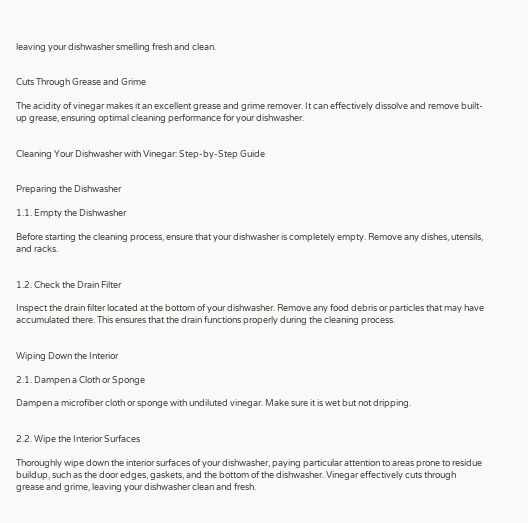leaving your dishwasher smelling fresh and clean.


Cuts Through Grease and Grime

The acidity of vinegar makes it an excellent grease and grime remover. It can effectively dissolve and remove built-up grease, ensuring optimal cleaning performance for your dishwasher.


Cleaning Your Dishwasher with Vinegar: Step-by-Step Guide


Preparing the Dishwasher

1.1. Empty the Dishwasher

Before starting the cleaning process, ensure that your dishwasher is completely empty. Remove any dishes, utensils, and racks.


1.2. Check the Drain Filter

Inspect the drain filter located at the bottom of your dishwasher. Remove any food debris or particles that may have accumulated there. This ensures that the drain functions properly during the cleaning process.


Wiping Down the Interior

2.1. Dampen a Cloth or Sponge

Dampen a microfiber cloth or sponge with undiluted vinegar. Make sure it is wet but not dripping.


2.2. Wipe the Interior Surfaces

Thoroughly wipe down the interior surfaces of your dishwasher, paying particular attention to areas prone to residue buildup, such as the door edges, gaskets, and the bottom of the dishwasher. Vinegar effectively cuts through grease and grime, leaving your dishwasher clean and fresh.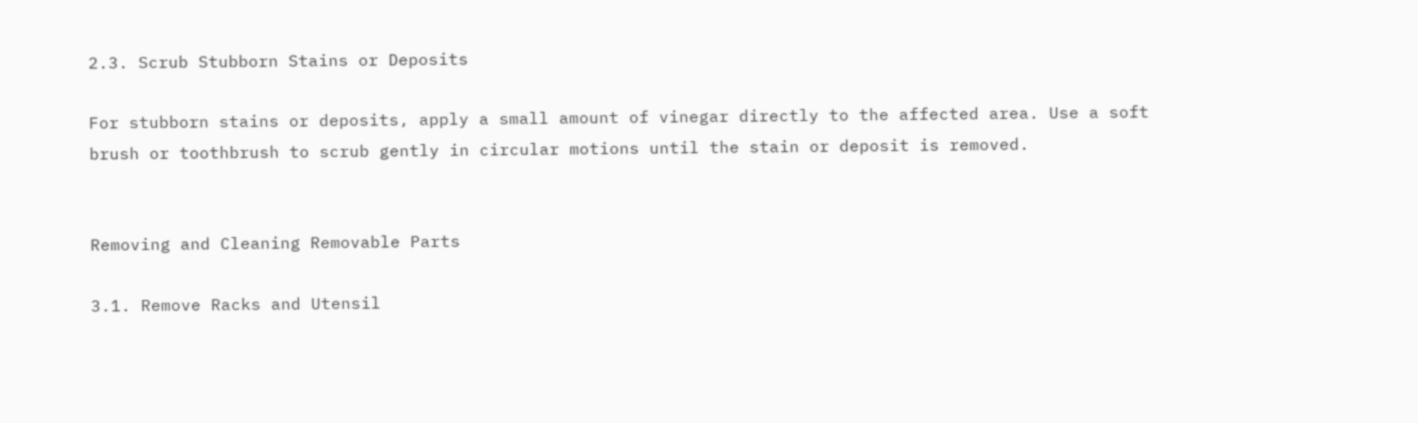2.3. Scrub Stubborn Stains or Deposits

For stubborn stains or deposits, apply a small amount of vinegar directly to the affected area. Use a soft brush or toothbrush to scrub gently in circular motions until the stain or deposit is removed.


Removing and Cleaning Removable Parts

3.1. Remove Racks and Utensil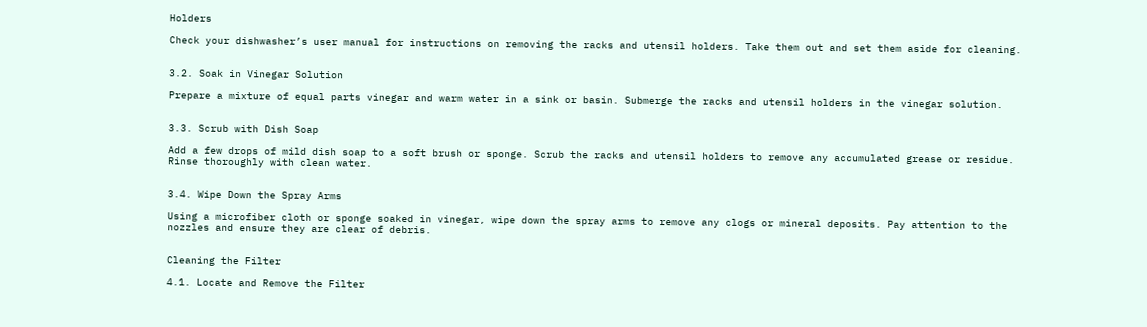Holders

Check your dishwasher’s user manual for instructions on removing the racks and utensil holders. Take them out and set them aside for cleaning.


3.2. Soak in Vinegar Solution

Prepare a mixture of equal parts vinegar and warm water in a sink or basin. Submerge the racks and utensil holders in the vinegar solution.


3.3. Scrub with Dish Soap

Add a few drops of mild dish soap to a soft brush or sponge. Scrub the racks and utensil holders to remove any accumulated grease or residue. Rinse thoroughly with clean water.


3.4. Wipe Down the Spray Arms

Using a microfiber cloth or sponge soaked in vinegar, wipe down the spray arms to remove any clogs or mineral deposits. Pay attention to the nozzles and ensure they are clear of debris.


Cleaning the Filter

4.1. Locate and Remove the Filter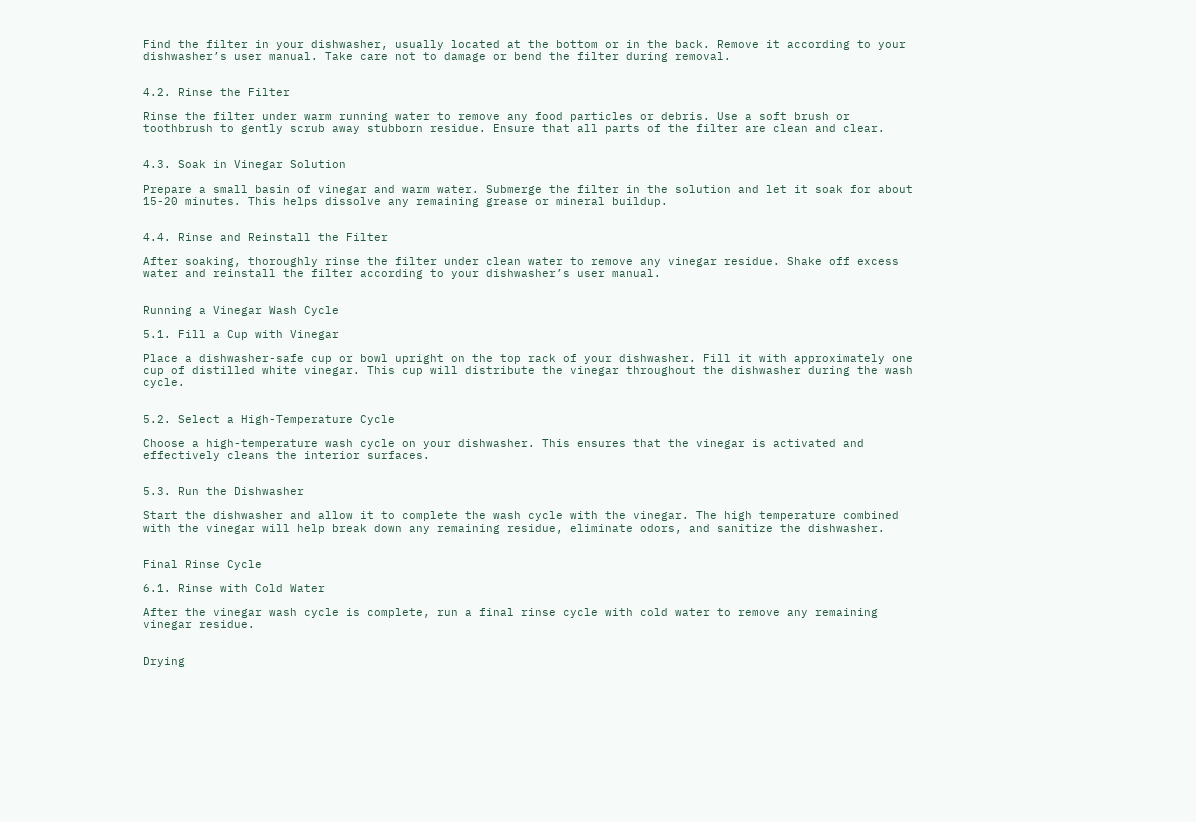Find the filter in your dishwasher, usually located at the bottom or in the back. Remove it according to your dishwasher’s user manual. Take care not to damage or bend the filter during removal.


4.2. Rinse the Filter

Rinse the filter under warm running water to remove any food particles or debris. Use a soft brush or toothbrush to gently scrub away stubborn residue. Ensure that all parts of the filter are clean and clear.


4.3. Soak in Vinegar Solution

Prepare a small basin of vinegar and warm water. Submerge the filter in the solution and let it soak for about 15-20 minutes. This helps dissolve any remaining grease or mineral buildup.


4.4. Rinse and Reinstall the Filter

After soaking, thoroughly rinse the filter under clean water to remove any vinegar residue. Shake off excess water and reinstall the filter according to your dishwasher’s user manual.


Running a Vinegar Wash Cycle

5.1. Fill a Cup with Vinegar

Place a dishwasher-safe cup or bowl upright on the top rack of your dishwasher. Fill it with approximately one cup of distilled white vinegar. This cup will distribute the vinegar throughout the dishwasher during the wash cycle.


5.2. Select a High-Temperature Cycle

Choose a high-temperature wash cycle on your dishwasher. This ensures that the vinegar is activated and effectively cleans the interior surfaces.


5.3. Run the Dishwasher

Start the dishwasher and allow it to complete the wash cycle with the vinegar. The high temperature combined with the vinegar will help break down any remaining residue, eliminate odors, and sanitize the dishwasher.


Final Rinse Cycle

6.1. Rinse with Cold Water

After the vinegar wash cycle is complete, run a final rinse cycle with cold water to remove any remaining vinegar residue.


Drying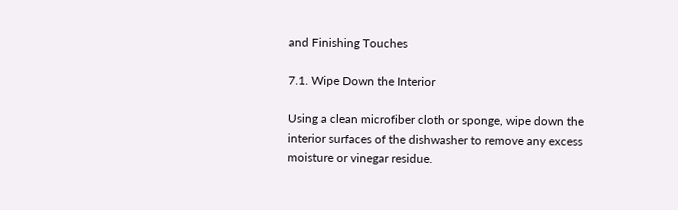and Finishing Touches

7.1. Wipe Down the Interior

Using a clean microfiber cloth or sponge, wipe down the interior surfaces of the dishwasher to remove any excess moisture or vinegar residue.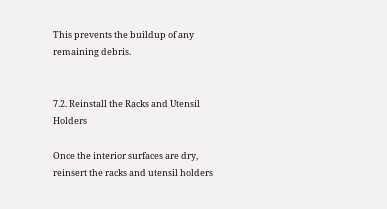This prevents the buildup of any remaining debris.


7.2. Reinstall the Racks and Utensil Holders

Once the interior surfaces are dry, reinsert the racks and utensil holders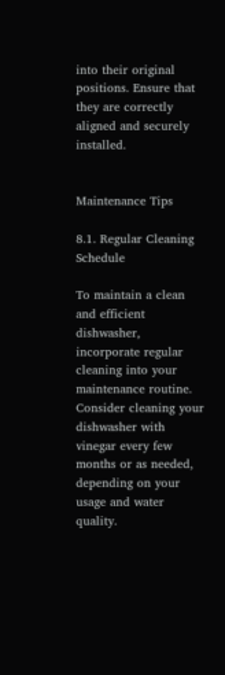into their original positions. Ensure that they are correctly aligned and securely installed.


Maintenance Tips

8.1. Regular Cleaning Schedule

To maintain a clean and efficient dishwasher, incorporate regular cleaning into your maintenance routine. Consider cleaning your dishwasher with vinegar every few months or as needed, depending on your usage and water quality.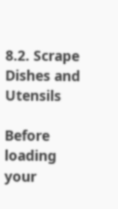8.2. Scrape Dishes and Utensils

Before loading your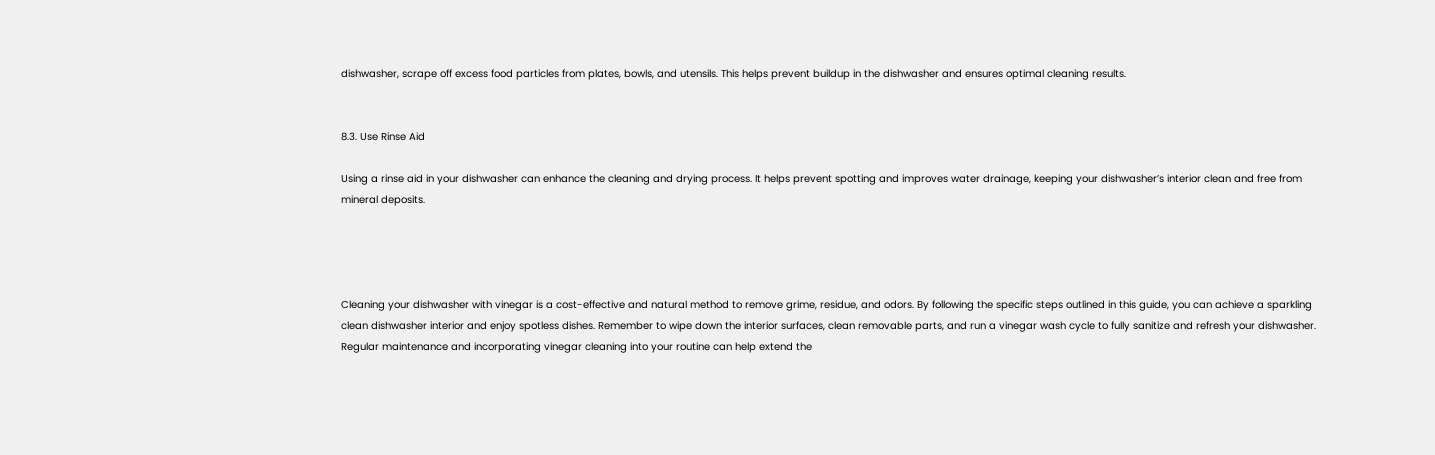dishwasher, scrape off excess food particles from plates, bowls, and utensils. This helps prevent buildup in the dishwasher and ensures optimal cleaning results.


8.3. Use Rinse Aid

Using a rinse aid in your dishwasher can enhance the cleaning and drying process. It helps prevent spotting and improves water drainage, keeping your dishwasher’s interior clean and free from mineral deposits.




Cleaning your dishwasher with vinegar is a cost-effective and natural method to remove grime, residue, and odors. By following the specific steps outlined in this guide, you can achieve a sparkling clean dishwasher interior and enjoy spotless dishes. Remember to wipe down the interior surfaces, clean removable parts, and run a vinegar wash cycle to fully sanitize and refresh your dishwasher. Regular maintenance and incorporating vinegar cleaning into your routine can help extend the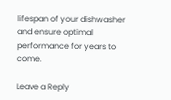lifespan of your dishwasher and ensure optimal performance for years to come.

Leave a Reply